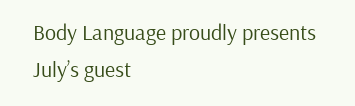Body Language proudly presents July’s guest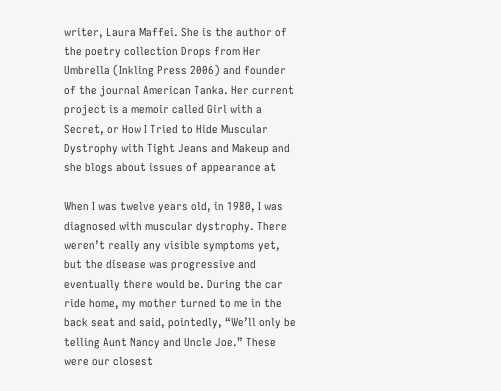writer, Laura Maffei. She is the author of the poetry collection Drops from Her Umbrella (Inkling Press 2006) and founder of the journal American Tanka. Her current project is a memoir called Girl with a Secret, or How I Tried to Hide Muscular Dystrophy with Tight Jeans and Makeup and she blogs about issues of appearance at

When I was twelve years old, in 1980, I was diagnosed with muscular dystrophy. There weren’t really any visible symptoms yet, but the disease was progressive and eventually there would be. During the car ride home, my mother turned to me in the back seat and said, pointedly, “We’ll only be telling Aunt Nancy and Uncle Joe.” These were our closest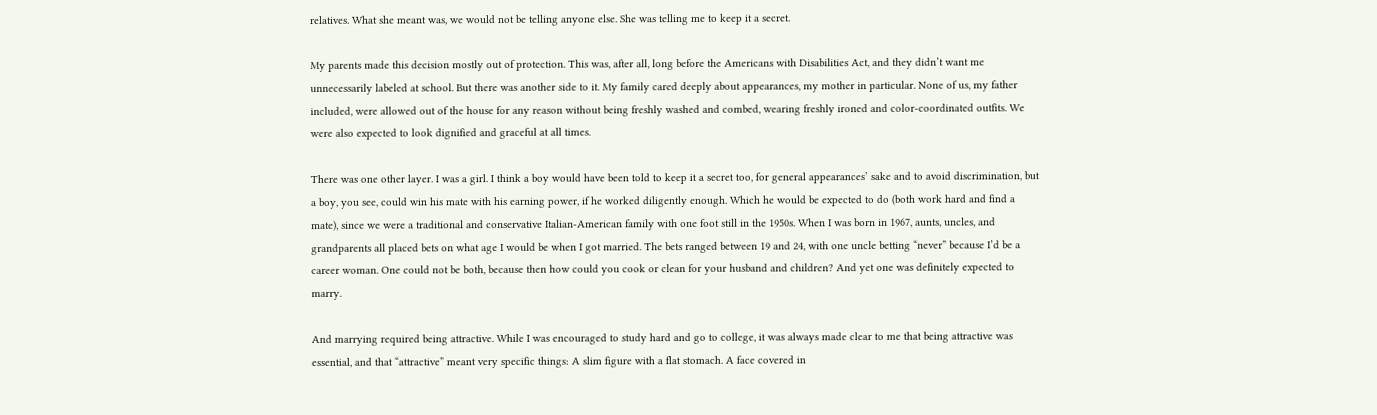relatives. What she meant was, we would not be telling anyone else. She was telling me to keep it a secret.

My parents made this decision mostly out of protection. This was, after all, long before the Americans with Disabilities Act, and they didn’t want me unnecessarily labeled at school. But there was another side to it. My family cared deeply about appearances, my mother in particular. None of us, my father included, were allowed out of the house for any reason without being freshly washed and combed, wearing freshly ironed and color-coordinated outfits. We were also expected to look dignified and graceful at all times.

There was one other layer. I was a girl. I think a boy would have been told to keep it a secret too, for general appearances’ sake and to avoid discrimination, but a boy, you see, could win his mate with his earning power, if he worked diligently enough. Which he would be expected to do (both work hard and find a mate), since we were a traditional and conservative Italian-American family with one foot still in the 1950s. When I was born in 1967, aunts, uncles, and grandparents all placed bets on what age I would be when I got married. The bets ranged between 19 and 24, with one uncle betting “never” because I’d be a career woman. One could not be both, because then how could you cook or clean for your husband and children? And yet one was definitely expected to marry.

And marrying required being attractive. While I was encouraged to study hard and go to college, it was always made clear to me that being attractive was essential, and that “attractive” meant very specific things: A slim figure with a flat stomach. A face covered in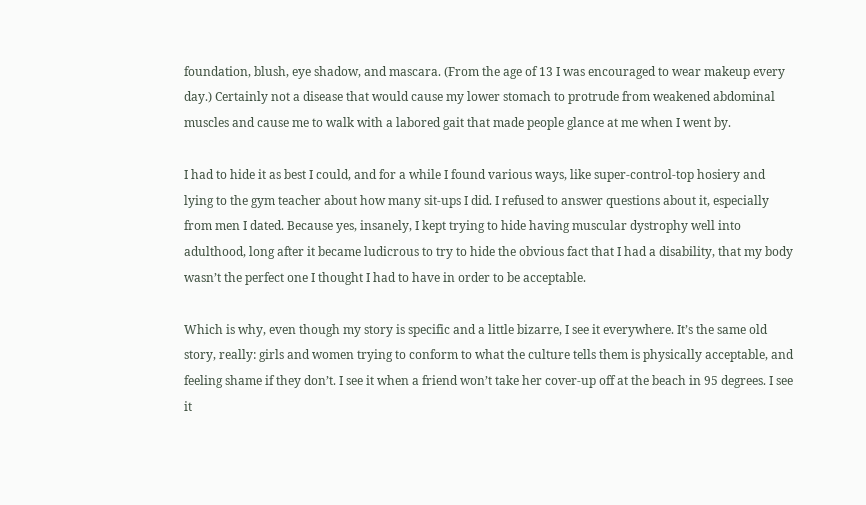foundation, blush, eye shadow, and mascara. (From the age of 13 I was encouraged to wear makeup every day.) Certainly not a disease that would cause my lower stomach to protrude from weakened abdominal muscles and cause me to walk with a labored gait that made people glance at me when I went by.

I had to hide it as best I could, and for a while I found various ways, like super-control-top hosiery and lying to the gym teacher about how many sit-ups I did. I refused to answer questions about it, especially from men I dated. Because yes, insanely, I kept trying to hide having muscular dystrophy well into adulthood, long after it became ludicrous to try to hide the obvious fact that I had a disability, that my body wasn’t the perfect one I thought I had to have in order to be acceptable.

Which is why, even though my story is specific and a little bizarre, I see it everywhere. It’s the same old story, really: girls and women trying to conform to what the culture tells them is physically acceptable, and feeling shame if they don’t. I see it when a friend won’t take her cover-up off at the beach in 95 degrees. I see it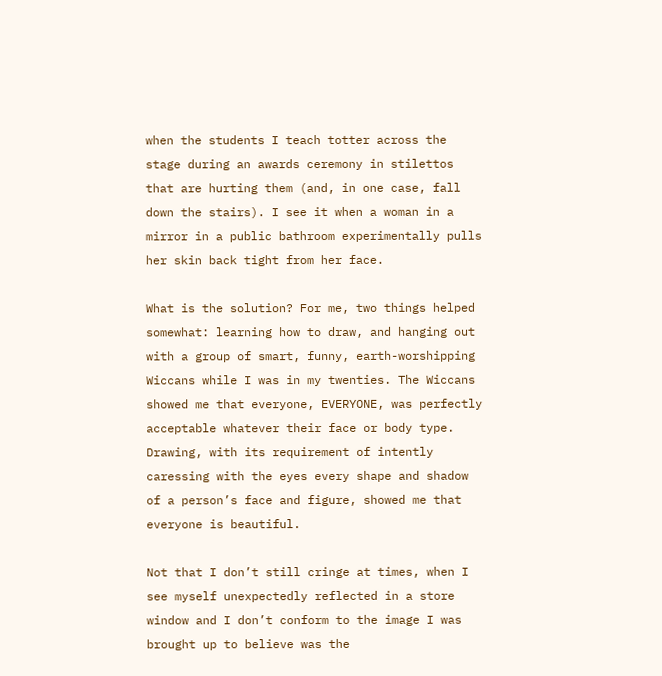when the students I teach totter across the stage during an awards ceremony in stilettos that are hurting them (and, in one case, fall down the stairs). I see it when a woman in a mirror in a public bathroom experimentally pulls her skin back tight from her face.

What is the solution? For me, two things helped somewhat: learning how to draw, and hanging out with a group of smart, funny, earth-worshipping Wiccans while I was in my twenties. The Wiccans showed me that everyone, EVERYONE, was perfectly acceptable whatever their face or body type. Drawing, with its requirement of intently caressing with the eyes every shape and shadow of a person’s face and figure, showed me that everyone is beautiful.

Not that I don’t still cringe at times, when I see myself unexpectedly reflected in a store window and I don’t conform to the image I was brought up to believe was the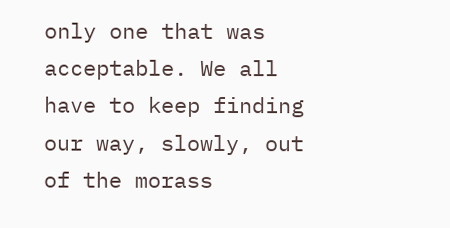only one that was acceptable. We all have to keep finding our way, slowly, out of the morass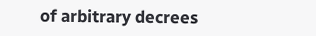of arbitrary decrees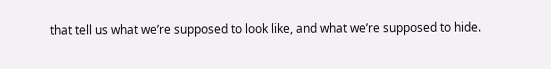that tell us what we’re supposed to look like, and what we’re supposed to hide.